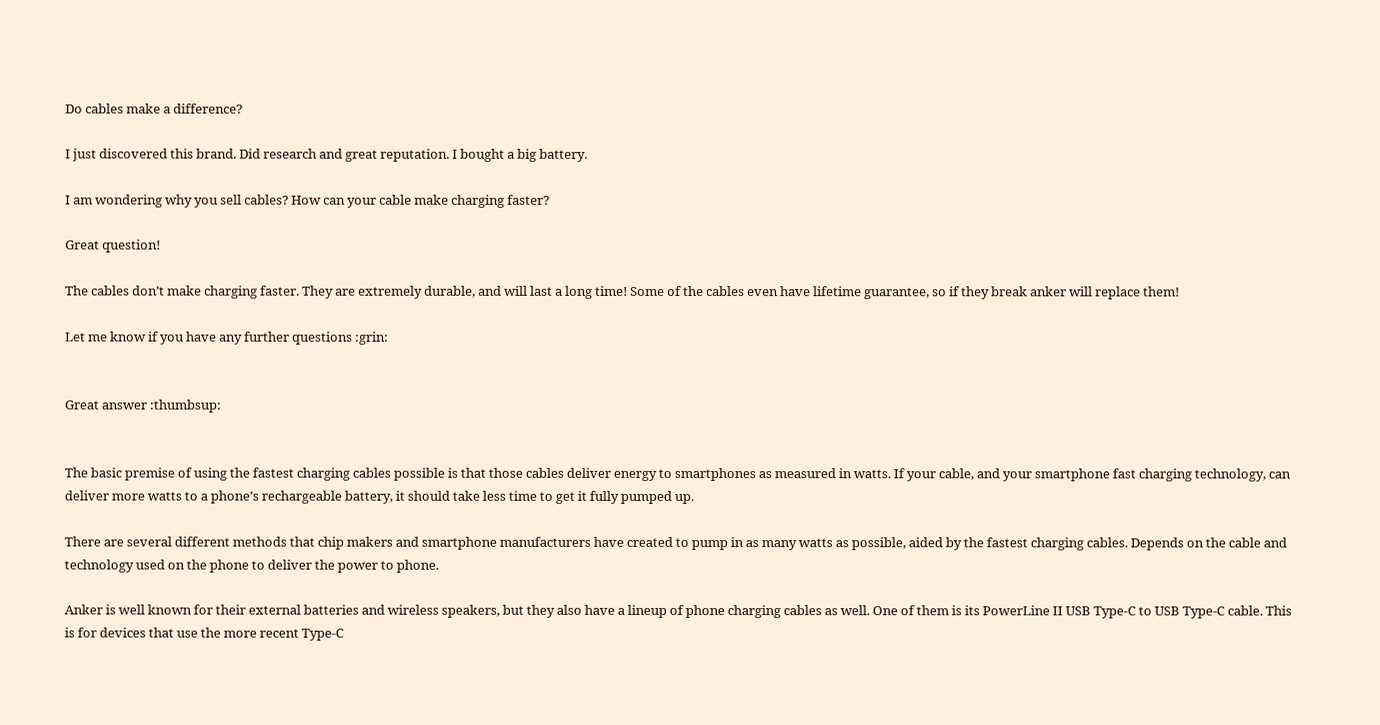Do cables make a difference?

I just discovered this brand. Did research and great reputation. I bought a big battery.

I am wondering why you sell cables? How can your cable make charging faster?

Great question!

The cables don’t make charging faster. They are extremely durable, and will last a long time! Some of the cables even have lifetime guarantee, so if they break anker will replace them!

Let me know if you have any further questions :grin:


Great answer :thumbsup:


The basic premise of using the fastest charging cables possible is that those cables deliver energy to smartphones as measured in watts. If your cable, and your smartphone fast charging technology, can deliver more watts to a phone’s rechargeable battery, it should take less time to get it fully pumped up.

There are several different methods that chip makers and smartphone manufacturers have created to pump in as many watts as possible, aided by the fastest charging cables. Depends on the cable and technology used on the phone to deliver the power to phone.

Anker is well known for their external batteries and wireless speakers, but they also have a lineup of phone charging cables as well. One of them is its PowerLine II USB Type-C to USB Type-C cable. This is for devices that use the more recent Type-C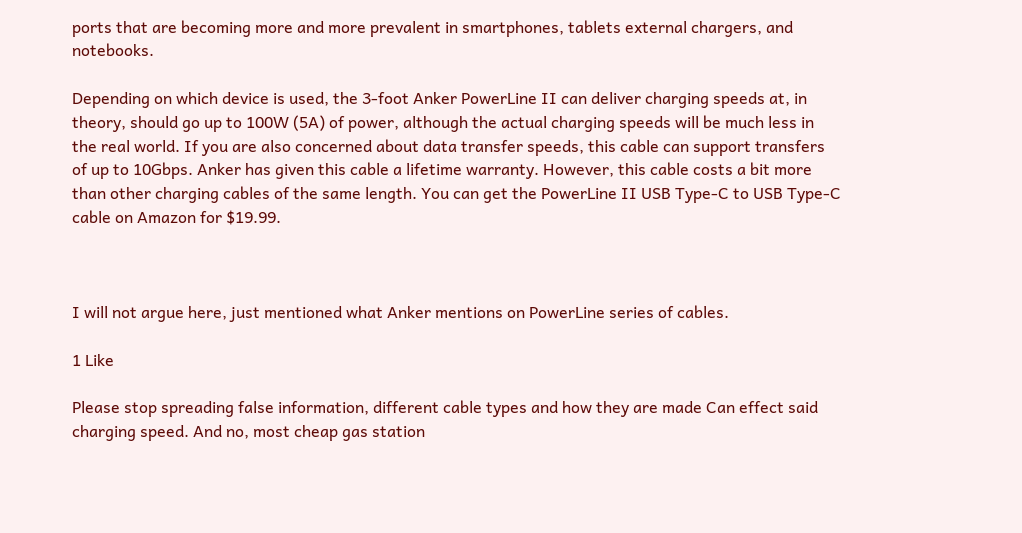ports that are becoming more and more prevalent in smartphones, tablets external chargers, and notebooks.

Depending on which device is used, the 3-foot Anker PowerLine II can deliver charging speeds at, in theory, should go up to 100W (5A) of power, although the actual charging speeds will be much less in the real world. If you are also concerned about data transfer speeds, this cable can support transfers of up to 10Gbps. Anker has given this cable a lifetime warranty. However, this cable costs a bit more than other charging cables of the same length. You can get the PowerLine II USB Type-C to USB Type-C cable on Amazon for $19.99.



I will not argue here, just mentioned what Anker mentions on PowerLine series of cables.

1 Like

Please stop spreading false information, different cable types and how they are made Can effect said charging speed. And no, most cheap gas station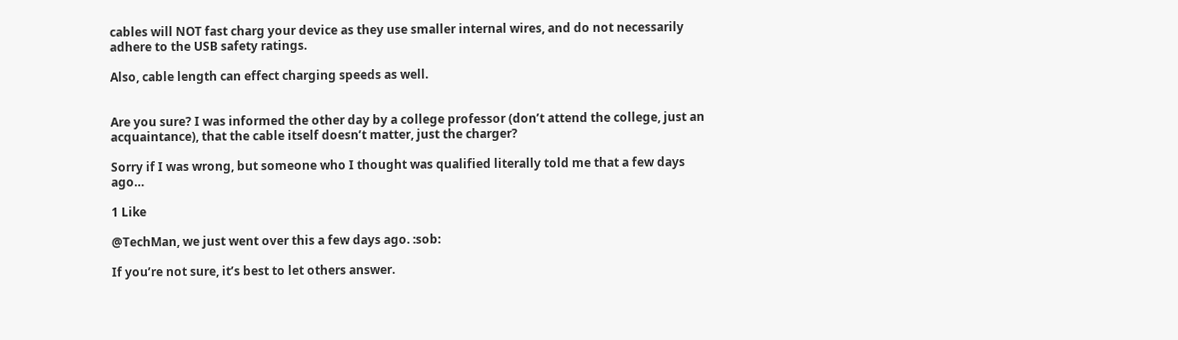cables will NOT fast charg your device as they use smaller internal wires, and do not necessarily adhere to the USB safety ratings.

Also, cable length can effect charging speeds as well.


Are you sure? I was informed the other day by a college professor (don’t attend the college, just an acquaintance), that the cable itself doesn’t matter, just the charger?

Sorry if I was wrong, but someone who I thought was qualified literally told me that a few days ago…

1 Like

@TechMan, we just went over this a few days ago. :sob:

If you’re not sure, it’s best to let others answer.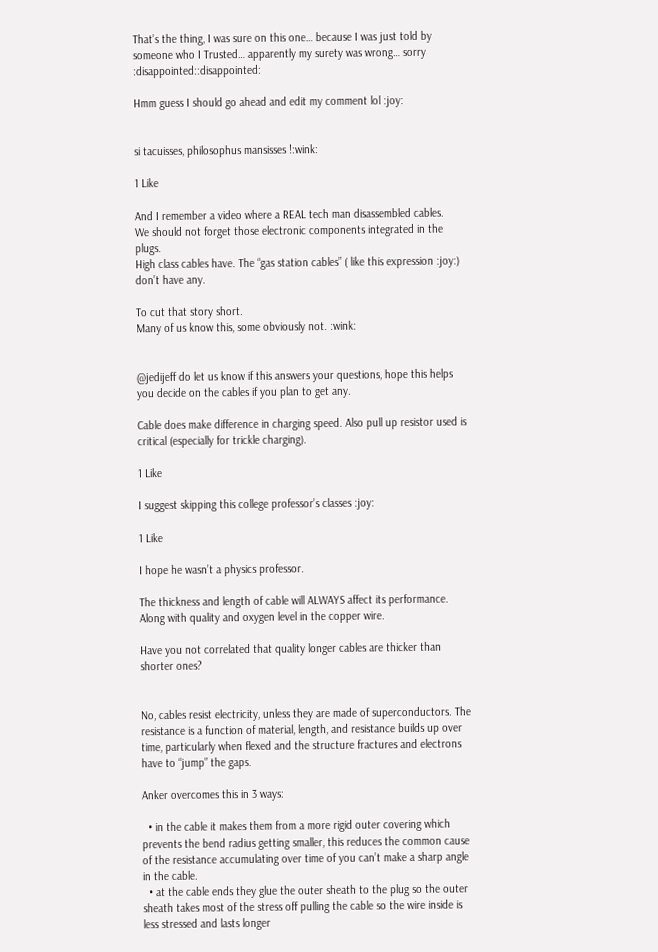That’s the thing, I was sure on this one… because I was just told by someone who I Trusted… apparently my surety was wrong… sorry :disappointed::disappointed:

Hmm guess I should go ahead and edit my comment lol :joy:


si tacuisses, philosophus mansisses !:wink:

1 Like

And I remember a video where a REAL tech man disassembled cables.
We should not forget those electronic components integrated in the plugs.
High class cables have. The “gas station cables” ( like this expression :joy:) don’t have any.

To cut that story short.
Many of us know this, some obviously not. :wink:


@jedijeff do let us know if this answers your questions, hope this helps you decide on the cables if you plan to get any.

Cable does make difference in charging speed. Also pull up resistor used is critical (especially for trickle charging).

1 Like

I suggest skipping this college professor’s classes :joy:

1 Like

I hope he wasn’t a physics professor.

The thickness and length of cable will ALWAYS affect its performance. Along with quality and oxygen level in the copper wire.

Have you not correlated that quality longer cables are thicker than shorter ones?


No, cables resist electricity, unless they are made of superconductors. The resistance is a function of material, length, and resistance builds up over time, particularly when flexed and the structure fractures and electrons have to “jump” the gaps.

Anker overcomes this in 3 ways:

  • in the cable it makes them from a more rigid outer covering which prevents the bend radius getting smaller, this reduces the common cause of the resistance accumulating over time of you can’t make a sharp angle in the cable.
  • at the cable ends they glue the outer sheath to the plug so the outer sheath takes most of the stress off pulling the cable so the wire inside is less stressed and lasts longer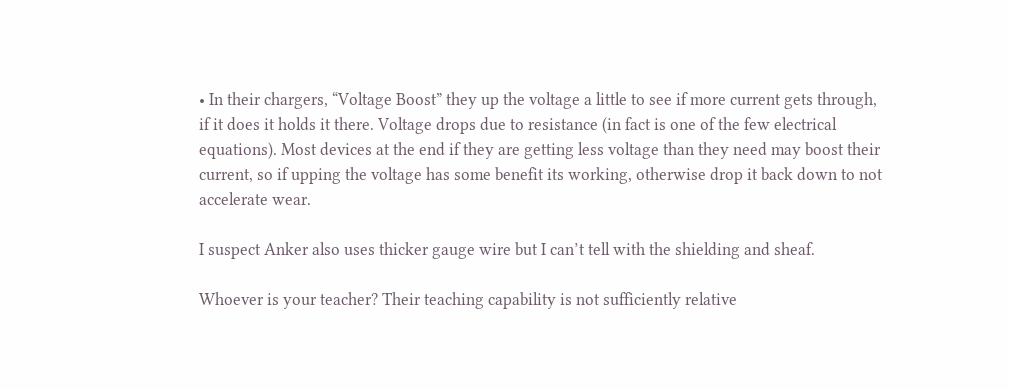• In their chargers, “Voltage Boost” they up the voltage a little to see if more current gets through, if it does it holds it there. Voltage drops due to resistance (in fact is one of the few electrical equations). Most devices at the end if they are getting less voltage than they need may boost their current, so if upping the voltage has some benefit its working, otherwise drop it back down to not accelerate wear.

I suspect Anker also uses thicker gauge wire but I can’t tell with the shielding and sheaf.

Whoever is your teacher? Their teaching capability is not sufficiently relative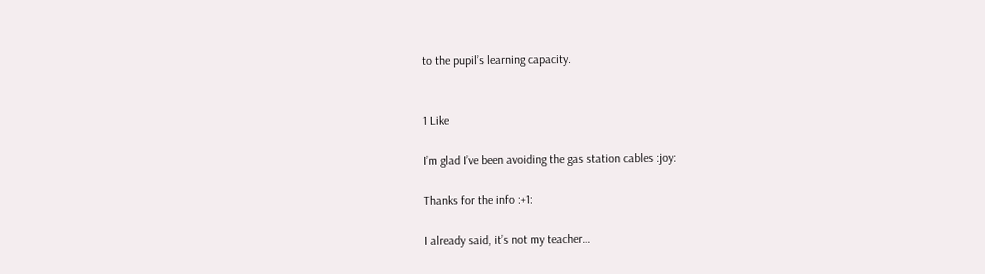to the pupil’s learning capacity.


1 Like

I’m glad I’ve been avoiding the gas station cables :joy:

Thanks for the info :+1:

I already said, it’s not my teacher…